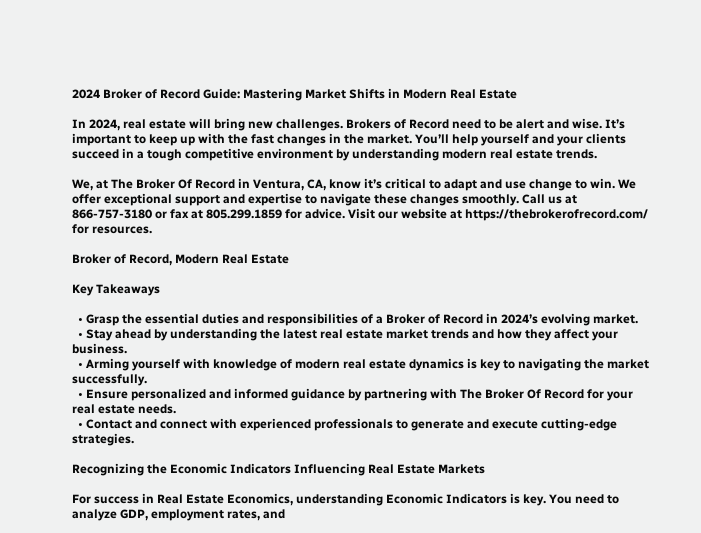2024 Broker of Record Guide: Mastering Market Shifts in Modern Real Estate

In 2024, real estate will bring new challenges. Brokers of Record need to be alert and wise. It’s important to keep up with the fast changes in the market. You’ll help yourself and your clients succeed in a tough competitive environment by understanding modern real estate trends.

We, at The Broker Of Record in Ventura, CA, know it’s critical to adapt and use change to win. We offer exceptional support and expertise to navigate these changes smoothly. Call us at 866-757-3180 or fax at 805.299.1859 for advice. Visit our website at https://thebrokerofrecord.com/ for resources.

Broker of Record, Modern Real Estate

Key Takeaways

  • Grasp the essential duties and responsibilities of a Broker of Record in 2024’s evolving market.
  • Stay ahead by understanding the latest real estate market trends and how they affect your business.
  • Arming yourself with knowledge of modern real estate dynamics is key to navigating the market successfully.
  • Ensure personalized and informed guidance by partnering with The Broker Of Record for your real estate needs.
  • Contact and connect with experienced professionals to generate and execute cutting-edge strategies.

Recognizing the Economic Indicators Influencing Real Estate Markets

For success in Real Estate Economics, understanding Economic Indicators is key. You need to analyze GDP, employment rates, and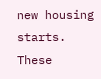new housing starts. These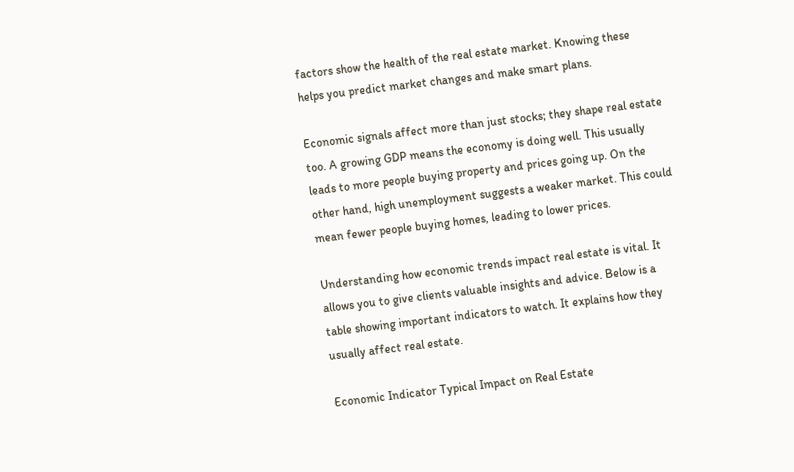factors show the health of the real estate market. Knowing these helps you predict market changes and make smart plans.

Economic signals affect more than just stocks; they shape real estate too. A growing GDP means the economy is doing well. This usually leads to more people buying property and prices going up. On the other hand, high unemployment suggests a weaker market. This could mean fewer people buying homes, leading to lower prices.

Understanding how economic trends impact real estate is vital. It allows you to give clients valuable insights and advice. Below is a table showing important indicators to watch. It explains how they usually affect real estate.

Economic Indicator Typical Impact on Real Estate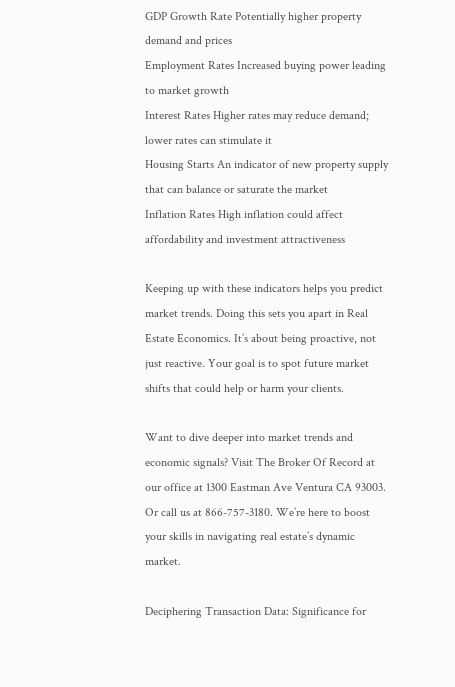GDP Growth Rate Potentially higher property demand and prices
Employment Rates Increased buying power leading to market growth
Interest Rates Higher rates may reduce demand; lower rates can stimulate it
Housing Starts An indicator of new property supply that can balance or saturate the market
Inflation Rates High inflation could affect affordability and investment attractiveness

Keeping up with these indicators helps you predict market trends. Doing this sets you apart in Real Estate Economics. It’s about being proactive, not just reactive. Your goal is to spot future market shifts that could help or harm your clients.

Want to dive deeper into market trends and economic signals? Visit The Broker Of Record at our office at 1300 Eastman Ave Ventura CA 93003. Or call us at 866-757-3180. We’re here to boost your skills in navigating real estate’s dynamic market.

Deciphering Transaction Data: Significance for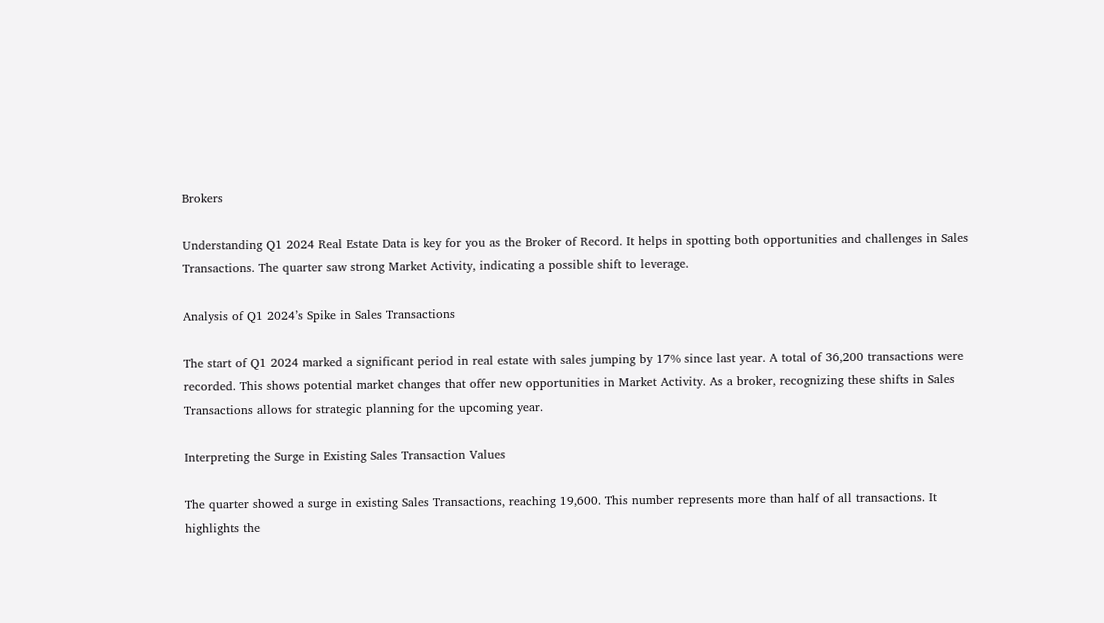Brokers

Understanding Q1 2024 Real Estate Data is key for you as the Broker of Record. It helps in spotting both opportunities and challenges in Sales Transactions. The quarter saw strong Market Activity, indicating a possible shift to leverage.

Analysis of Q1 2024’s Spike in Sales Transactions

The start of Q1 2024 marked a significant period in real estate with sales jumping by 17% since last year. A total of 36,200 transactions were recorded. This shows potential market changes that offer new opportunities in Market Activity. As a broker, recognizing these shifts in Sales Transactions allows for strategic planning for the upcoming year.

Interpreting the Surge in Existing Sales Transaction Values

The quarter showed a surge in existing Sales Transactions, reaching 19,600. This number represents more than half of all transactions. It highlights the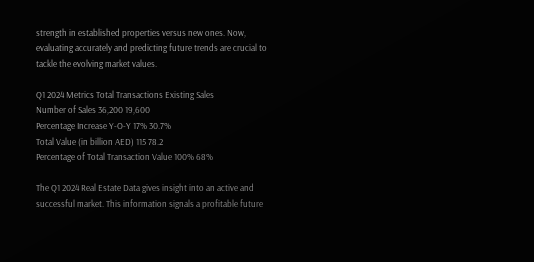strength in established properties versus new ones. Now, evaluating accurately and predicting future trends are crucial to tackle the evolving market values.

Q1 2024 Metrics Total Transactions Existing Sales
Number of Sales 36,200 19,600
Percentage Increase Y-O-Y 17% 30.7%
Total Value (in billion AED) 115 78.2
Percentage of Total Transaction Value 100% 68%

The Q1 2024 Real Estate Data gives insight into an active and successful market. This information signals a profitable future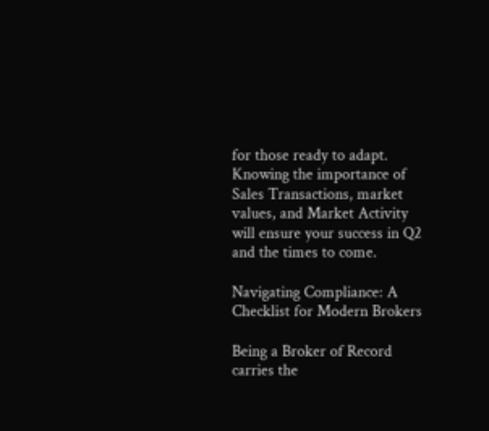for those ready to adapt. Knowing the importance of Sales Transactions, market values, and Market Activity will ensure your success in Q2 and the times to come.

Navigating Compliance: A Checklist for Modern Brokers

Being a Broker of Record carries the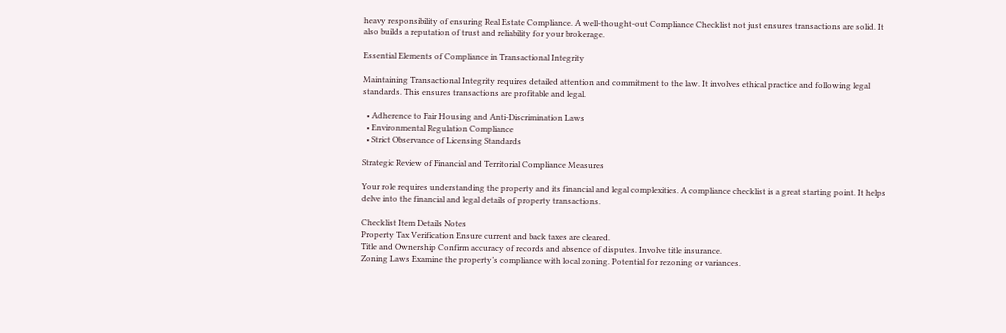heavy responsibility of ensuring Real Estate Compliance. A well-thought-out Compliance Checklist not just ensures transactions are solid. It also builds a reputation of trust and reliability for your brokerage.

Essential Elements of Compliance in Transactional Integrity

Maintaining Transactional Integrity requires detailed attention and commitment to the law. It involves ethical practice and following legal standards. This ensures transactions are profitable and legal.

  • Adherence to Fair Housing and Anti-Discrimination Laws
  • Environmental Regulation Compliance
  • Strict Observance of Licensing Standards

Strategic Review of Financial and Territorial Compliance Measures

Your role requires understanding the property and its financial and legal complexities. A compliance checklist is a great starting point. It helps delve into the financial and legal details of property transactions.

Checklist Item Details Notes
Property Tax Verification Ensure current and back taxes are cleared.
Title and Ownership Confirm accuracy of records and absence of disputes. Involve title insurance.
Zoning Laws Examine the property’s compliance with local zoning. Potential for rezoning or variances.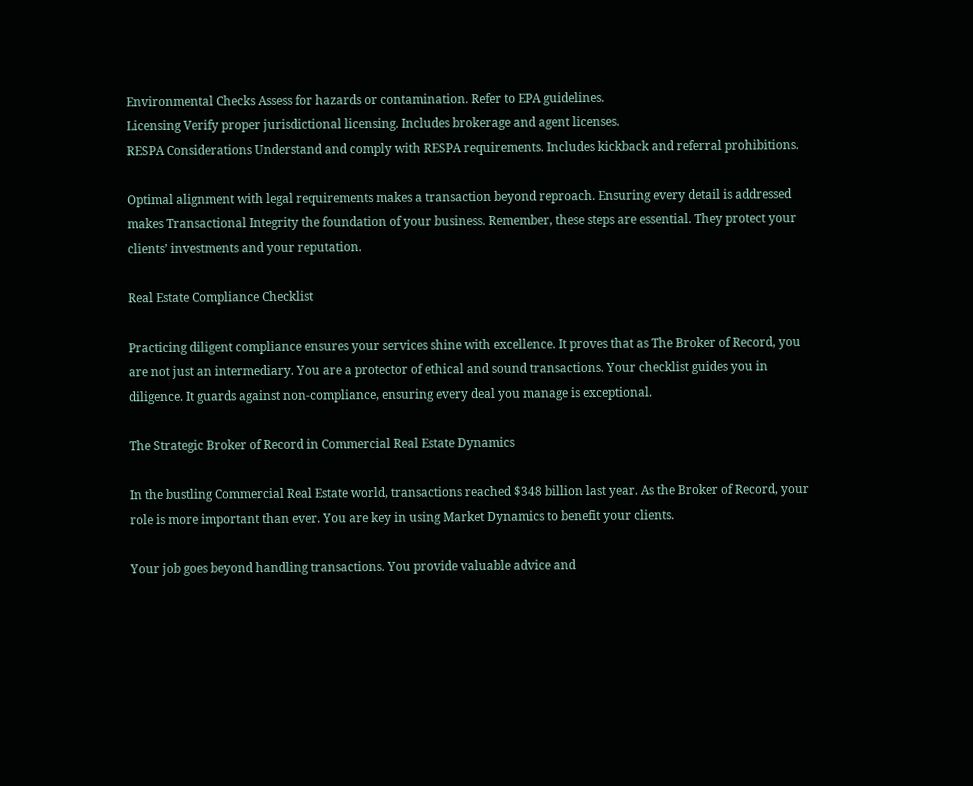Environmental Checks Assess for hazards or contamination. Refer to EPA guidelines.
Licensing Verify proper jurisdictional licensing. Includes brokerage and agent licenses.
RESPA Considerations Understand and comply with RESPA requirements. Includes kickback and referral prohibitions.

Optimal alignment with legal requirements makes a transaction beyond reproach. Ensuring every detail is addressed makes Transactional Integrity the foundation of your business. Remember, these steps are essential. They protect your clients’ investments and your reputation.

Real Estate Compliance Checklist

Practicing diligent compliance ensures your services shine with excellence. It proves that as The Broker of Record, you are not just an intermediary. You are a protector of ethical and sound transactions. Your checklist guides you in diligence. It guards against non-compliance, ensuring every deal you manage is exceptional.

The Strategic Broker of Record in Commercial Real Estate Dynamics

In the bustling Commercial Real Estate world, transactions reached $348 billion last year. As the Broker of Record, your role is more important than ever. You are key in using Market Dynamics to benefit your clients.

Your job goes beyond handling transactions. You provide valuable advice and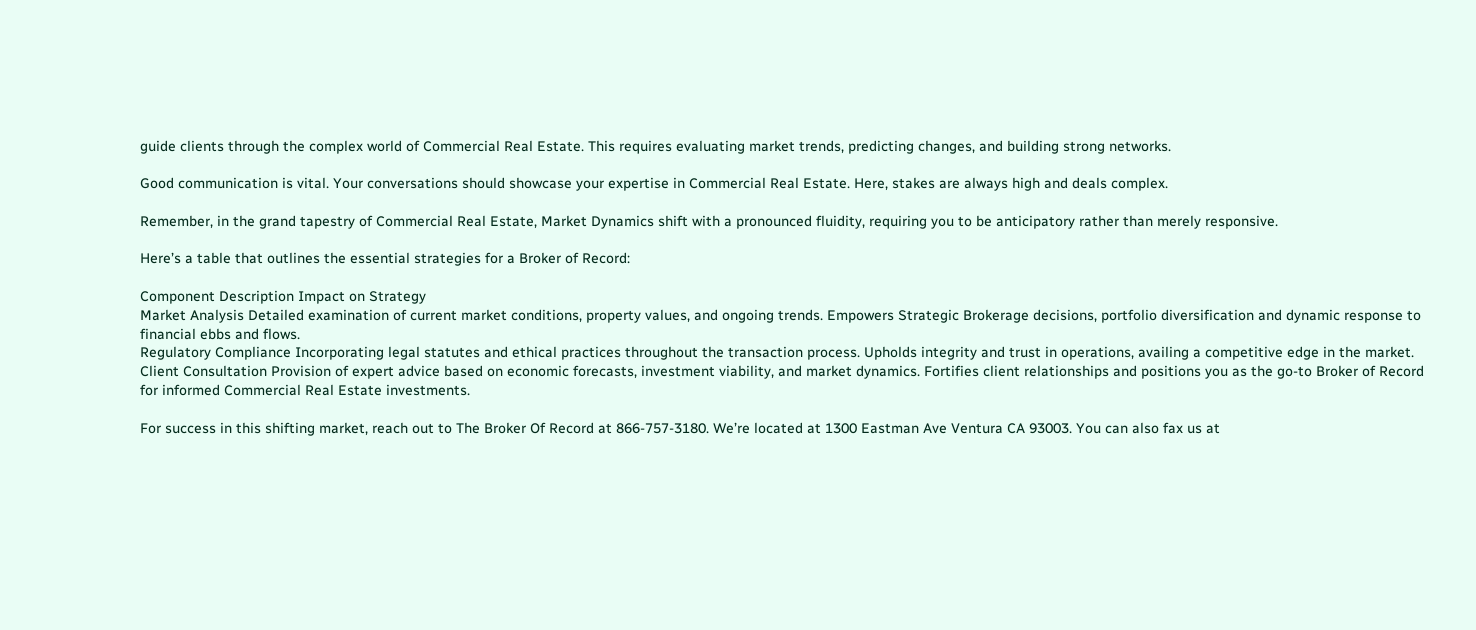guide clients through the complex world of Commercial Real Estate. This requires evaluating market trends, predicting changes, and building strong networks.

Good communication is vital. Your conversations should showcase your expertise in Commercial Real Estate. Here, stakes are always high and deals complex.

Remember, in the grand tapestry of Commercial Real Estate, Market Dynamics shift with a pronounced fluidity, requiring you to be anticipatory rather than merely responsive.

Here’s a table that outlines the essential strategies for a Broker of Record:

Component Description Impact on Strategy
Market Analysis Detailed examination of current market conditions, property values, and ongoing trends. Empowers Strategic Brokerage decisions, portfolio diversification and dynamic response to financial ebbs and flows.
Regulatory Compliance Incorporating legal statutes and ethical practices throughout the transaction process. Upholds integrity and trust in operations, availing a competitive edge in the market.
Client Consultation Provision of expert advice based on economic forecasts, investment viability, and market dynamics. Fortifies client relationships and positions you as the go-to Broker of Record for informed Commercial Real Estate investments.

For success in this shifting market, reach out to The Broker Of Record at 866-757-3180. We’re located at 1300 Eastman Ave Ventura CA 93003. You can also fax us at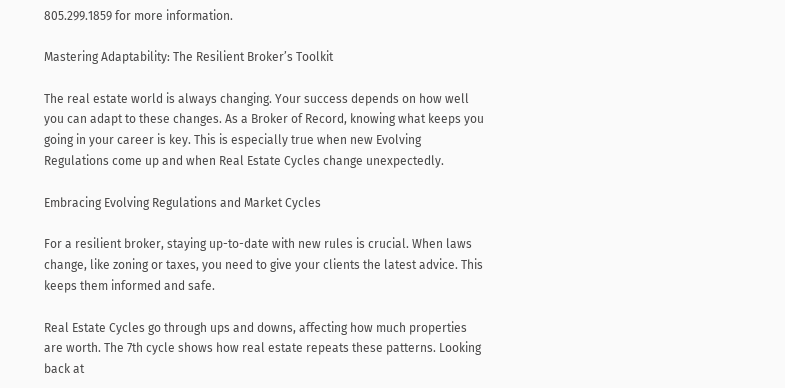805.299.1859 for more information.

Mastering Adaptability: The Resilient Broker’s Toolkit

The real estate world is always changing. Your success depends on how well you can adapt to these changes. As a Broker of Record, knowing what keeps you going in your career is key. This is especially true when new Evolving Regulations come up and when Real Estate Cycles change unexpectedly.

Embracing Evolving Regulations and Market Cycles

For a resilient broker, staying up-to-date with new rules is crucial. When laws change, like zoning or taxes, you need to give your clients the latest advice. This keeps them informed and safe.

Real Estate Cycles go through ups and downs, affecting how much properties are worth. The 7th cycle shows how real estate repeats these patterns. Looking back at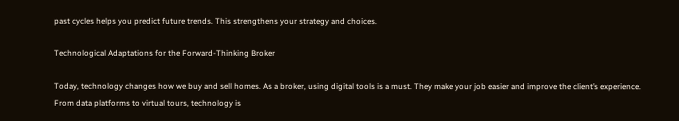past cycles helps you predict future trends. This strengthens your strategy and choices.

Technological Adaptations for the Forward-Thinking Broker

Today, technology changes how we buy and sell homes. As a broker, using digital tools is a must. They make your job easier and improve the client’s experience. From data platforms to virtual tours, technology is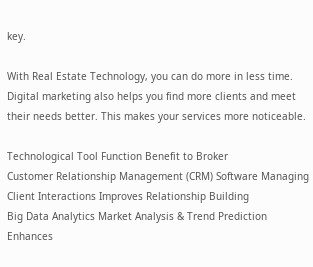key.

With Real Estate Technology, you can do more in less time. Digital marketing also helps you find more clients and meet their needs better. This makes your services more noticeable.

Technological Tool Function Benefit to Broker
Customer Relationship Management (CRM) Software Managing Client Interactions Improves Relationship Building
Big Data Analytics Market Analysis & Trend Prediction Enhances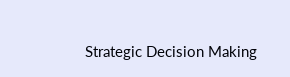Strategic Decision Making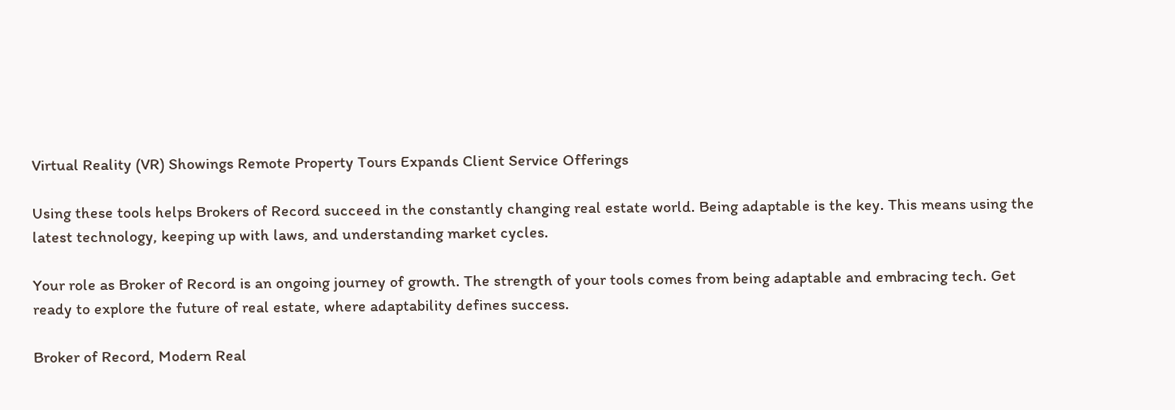Virtual Reality (VR) Showings Remote Property Tours Expands Client Service Offerings

Using these tools helps Brokers of Record succeed in the constantly changing real estate world. Being adaptable is the key. This means using the latest technology, keeping up with laws, and understanding market cycles.

Your role as Broker of Record is an ongoing journey of growth. The strength of your tools comes from being adaptable and embracing tech. Get ready to explore the future of real estate, where adaptability defines success.

Broker of Record, Modern Real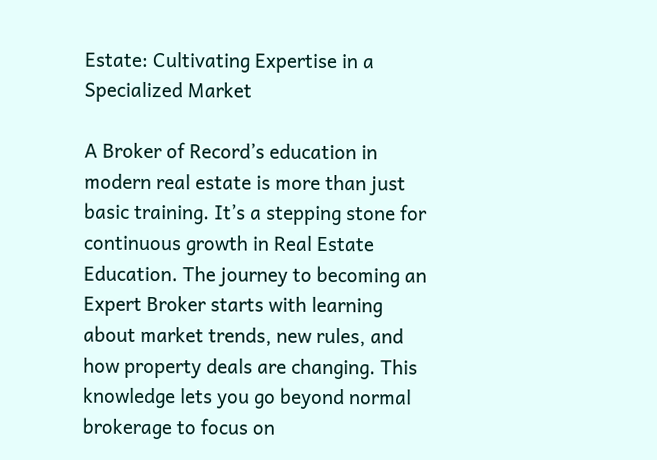Estate: Cultivating Expertise in a Specialized Market

A Broker of Record’s education in modern real estate is more than just basic training. It’s a stepping stone for continuous growth in Real Estate Education. The journey to becoming an Expert Broker starts with learning about market trends, new rules, and how property deals are changing. This knowledge lets you go beyond normal brokerage to focus on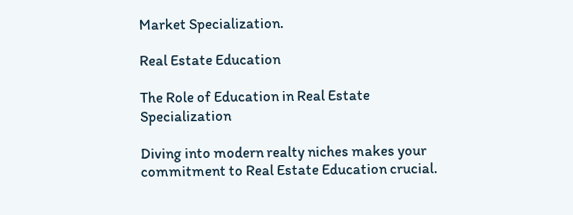Market Specialization.

Real Estate Education

The Role of Education in Real Estate Specialization

Diving into modern realty niches makes your commitment to Real Estate Education crucial.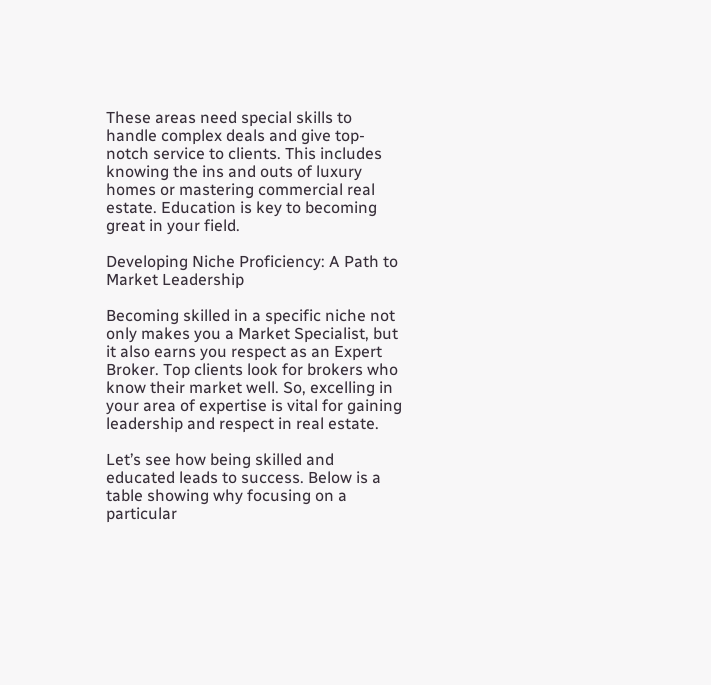These areas need special skills to handle complex deals and give top-notch service to clients. This includes knowing the ins and outs of luxury homes or mastering commercial real estate. Education is key to becoming great in your field.

Developing Niche Proficiency: A Path to Market Leadership

Becoming skilled in a specific niche not only makes you a Market Specialist, but it also earns you respect as an Expert Broker. Top clients look for brokers who know their market well. So, excelling in your area of expertise is vital for gaining leadership and respect in real estate.

Let’s see how being skilled and educated leads to success. Below is a table showing why focusing on a particular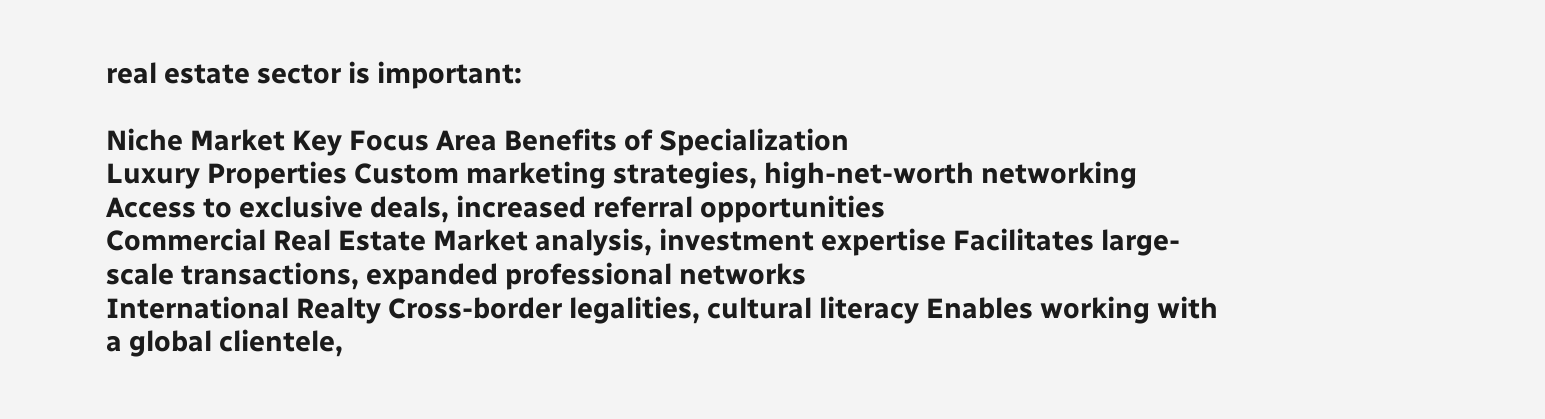real estate sector is important:

Niche Market Key Focus Area Benefits of Specialization
Luxury Properties Custom marketing strategies, high-net-worth networking Access to exclusive deals, increased referral opportunities
Commercial Real Estate Market analysis, investment expertise Facilitates large-scale transactions, expanded professional networks
International Realty Cross-border legalities, cultural literacy Enables working with a global clientele,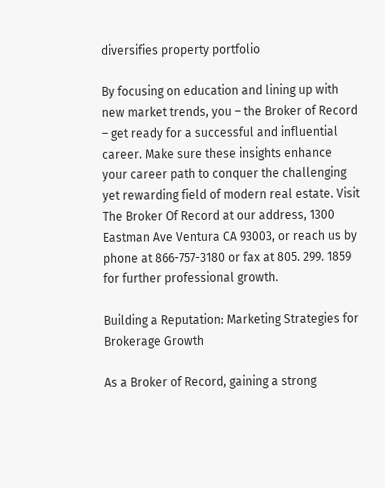diversifies property portfolio

By focusing on education and lining up with new market trends, you – the Broker of Record – get ready for a successful and influential career. Make sure these insights enhance your career path to conquer the challenging yet rewarding field of modern real estate. Visit The Broker Of Record at our address, 1300 Eastman Ave Ventura CA 93003, or reach us by phone at 866-757-3180 or fax at 805. 299. 1859 for further professional growth.

Building a Reputation: Marketing Strategies for Brokerage Growth

As a Broker of Record, gaining a strong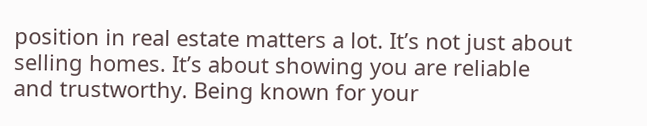position in real estate matters a lot. It’s not just about selling homes. It’s about showing you are reliable and trustworthy. Being known for your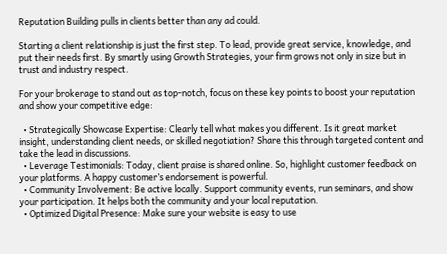Reputation Building pulls in clients better than any ad could.

Starting a client relationship is just the first step. To lead, provide great service, knowledge, and put their needs first. By smartly using Growth Strategies, your firm grows not only in size but in trust and industry respect.

For your brokerage to stand out as top-notch, focus on these key points to boost your reputation and show your competitive edge:

  • Strategically Showcase Expertise: Clearly tell what makes you different. Is it great market insight, understanding client needs, or skilled negotiation? Share this through targeted content and take the lead in discussions.
  • Leverage Testimonials: Today, client praise is shared online. So, highlight customer feedback on your platforms. A happy customer’s endorsement is powerful.
  • Community Involvement: Be active locally. Support community events, run seminars, and show your participation. It helps both the community and your local reputation.
  • Optimized Digital Presence: Make sure your website is easy to use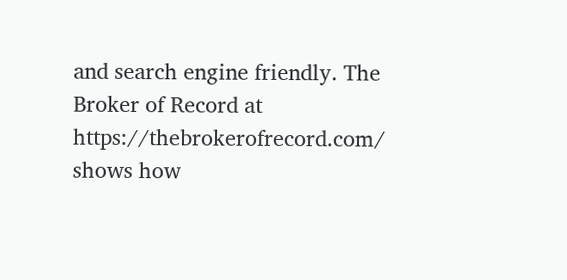and search engine friendly. The Broker of Record at https://thebrokerofrecord.com/ shows how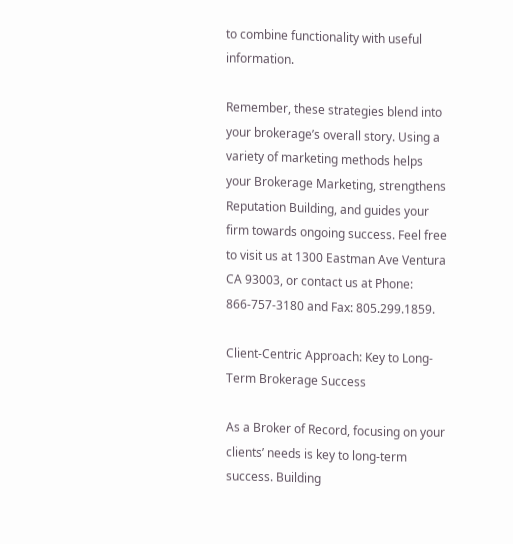to combine functionality with useful information.

Remember, these strategies blend into your brokerage’s overall story. Using a variety of marketing methods helps your Brokerage Marketing, strengthens Reputation Building, and guides your firm towards ongoing success. Feel free to visit us at 1300 Eastman Ave Ventura CA 93003, or contact us at Phone: 866-757-3180 and Fax: 805.299.1859.

Client-Centric Approach: Key to Long-Term Brokerage Success

As a Broker of Record, focusing on your clients’ needs is key to long-term success. Building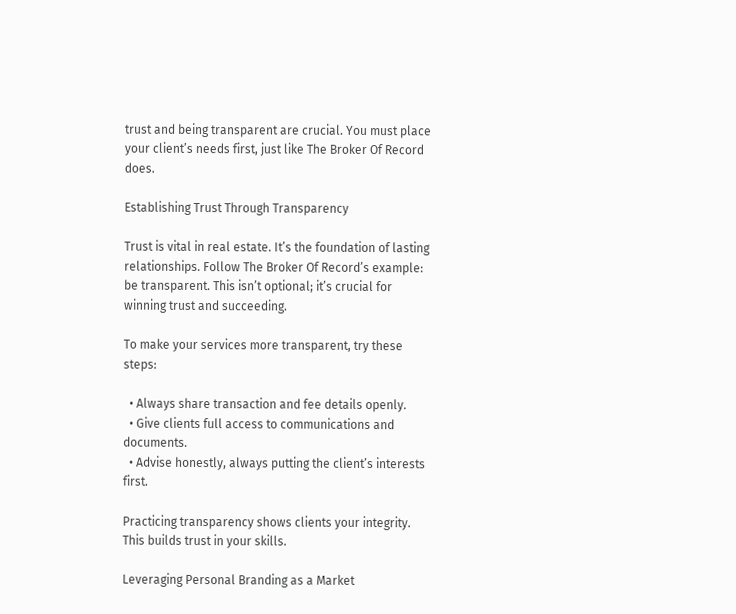trust and being transparent are crucial. You must place your client’s needs first, just like The Broker Of Record does.

Establishing Trust Through Transparency

Trust is vital in real estate. It’s the foundation of lasting relationships. Follow The Broker Of Record’s example: be transparent. This isn’t optional; it’s crucial for winning trust and succeeding.

To make your services more transparent, try these steps:

  • Always share transaction and fee details openly.
  • Give clients full access to communications and documents.
  • Advise honestly, always putting the client’s interests first.

Practicing transparency shows clients your integrity. This builds trust in your skills.

Leveraging Personal Branding as a Market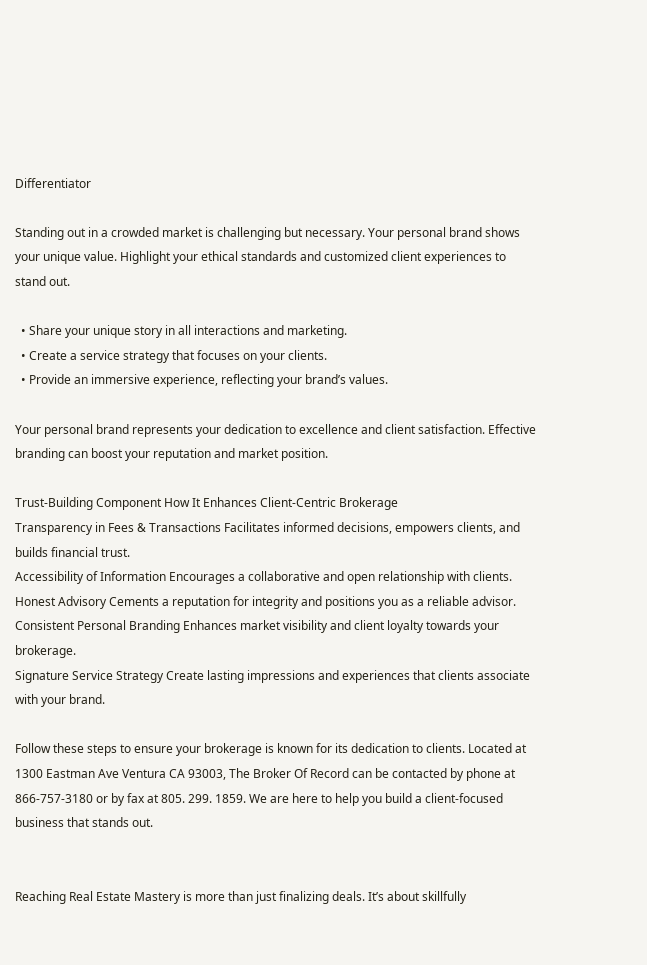Differentiator

Standing out in a crowded market is challenging but necessary. Your personal brand shows your unique value. Highlight your ethical standards and customized client experiences to stand out.

  • Share your unique story in all interactions and marketing.
  • Create a service strategy that focuses on your clients.
  • Provide an immersive experience, reflecting your brand’s values.

Your personal brand represents your dedication to excellence and client satisfaction. Effective branding can boost your reputation and market position.

Trust-Building Component How It Enhances Client-Centric Brokerage
Transparency in Fees & Transactions Facilitates informed decisions, empowers clients, and builds financial trust.
Accessibility of Information Encourages a collaborative and open relationship with clients.
Honest Advisory Cements a reputation for integrity and positions you as a reliable advisor.
Consistent Personal Branding Enhances market visibility and client loyalty towards your brokerage.
Signature Service Strategy Create lasting impressions and experiences that clients associate with your brand.

Follow these steps to ensure your brokerage is known for its dedication to clients. Located at 1300 Eastman Ave Ventura CA 93003, The Broker Of Record can be contacted by phone at 866-757-3180 or by fax at 805. 299. 1859. We are here to help you build a client-focused business that stands out.


Reaching Real Estate Mastery is more than just finalizing deals. It’s about skillfully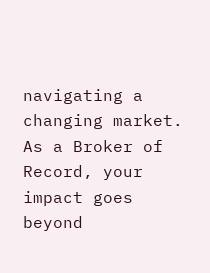navigating a changing market. As a Broker of Record, your impact goes beyond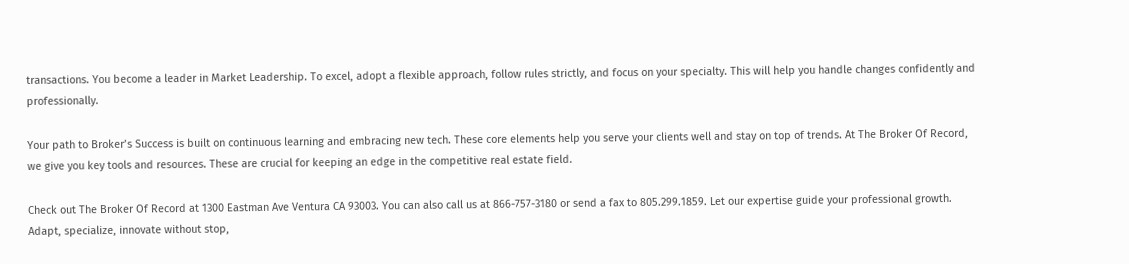transactions. You become a leader in Market Leadership. To excel, adopt a flexible approach, follow rules strictly, and focus on your specialty. This will help you handle changes confidently and professionally.

Your path to Broker’s Success is built on continuous learning and embracing new tech. These core elements help you serve your clients well and stay on top of trends. At The Broker Of Record, we give you key tools and resources. These are crucial for keeping an edge in the competitive real estate field.

Check out The Broker Of Record at 1300 Eastman Ave Ventura CA 93003. You can also call us at 866-757-3180 or send a fax to 805.299.1859. Let our expertise guide your professional growth. Adapt, specialize, innovate without stop,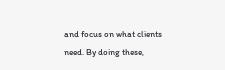and focus on what clients need. By doing these,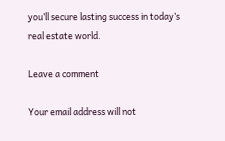you’ll secure lasting success in today’s real estate world.

Leave a comment

Your email address will not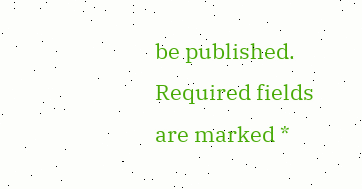be published. Required fields are marked *